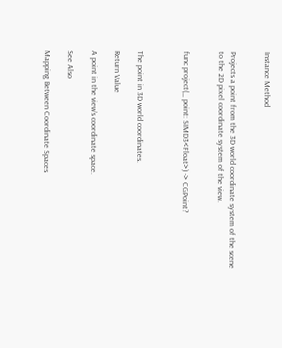Instance Method


Projects a point from the 3D world coordinate system of the scene to the 2D pixel coordinate system of the view.


func project(_ point: SIMD3<Float>) -> CGPoint?



The point in 3D world coordinates.

Return Value

A point in the view’s coordinate space.

See Also

Mapping Between Coordinate Spaces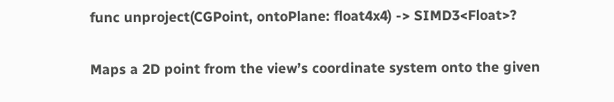func unproject(CGPoint, ontoPlane: float4x4) -> SIMD3<Float>?

Maps a 2D point from the view’s coordinate system onto the given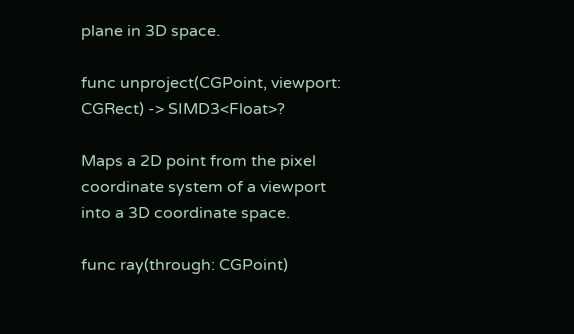plane in 3D space.

func unproject(CGPoint, viewport: CGRect) -> SIMD3<Float>?

Maps a 2D point from the pixel coordinate system of a viewport into a 3D coordinate space.

func ray(through: CGPoint)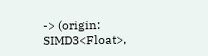-> (origin: SIMD3<Float>,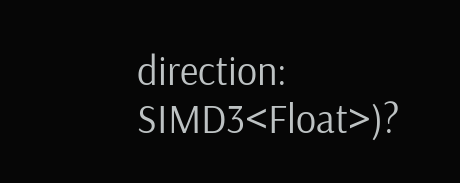direction: SIMD3<Float>)?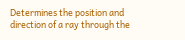Determines the position and direction of a ray through the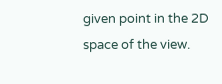given point in the 2D space of the view.